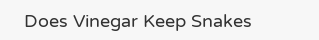Does Vinegar Keep Snakes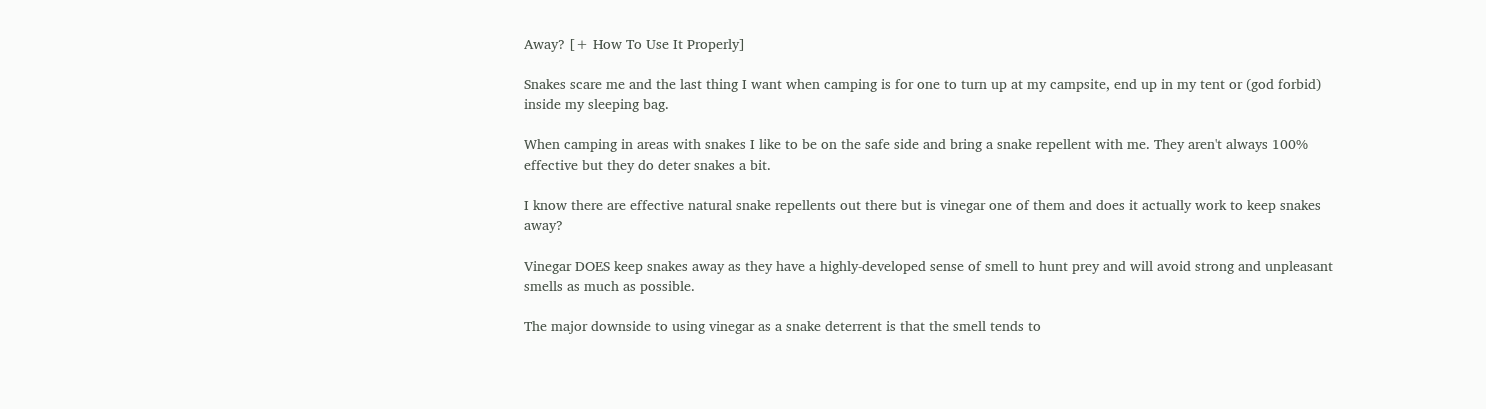Away? [+ How To Use It Properly]

Snakes scare me and the last thing I want when camping is for one to turn up at my campsite, end up in my tent or (god forbid) inside my sleeping bag.

When camping in areas with snakes I like to be on the safe side and bring a snake repellent with me. They aren't always 100% effective but they do deter snakes a bit.

I know there are effective natural snake repellents out there but is vinegar one of them and does it actually work to keep snakes away?

Vinegar DOES keep snakes away as they have a highly-developed sense of smell to hunt prey and will avoid strong and unpleasant smells as much as possible.

The major downside to using vinegar as a snake deterrent is that the smell tends to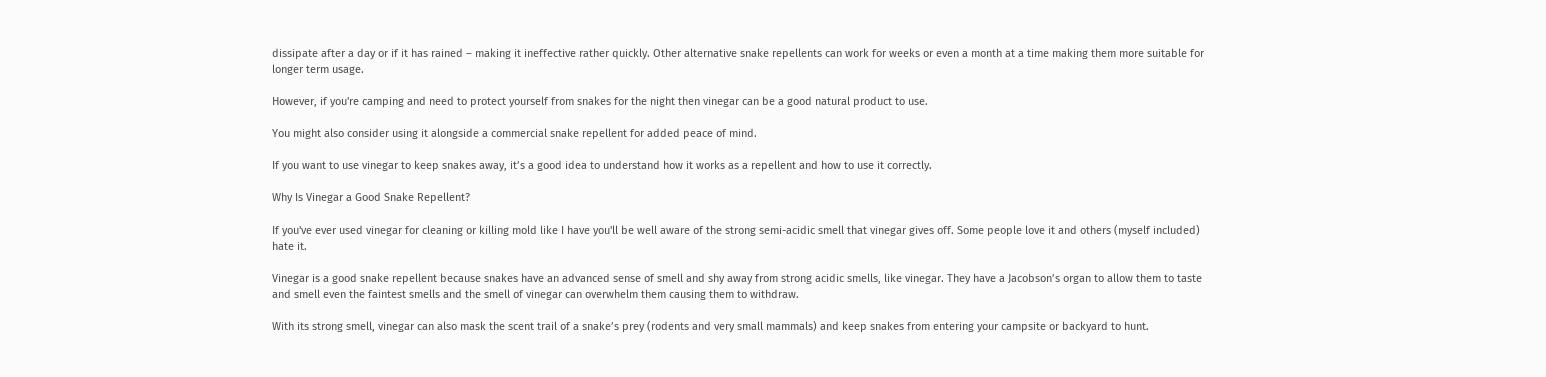dissipate after a day or if it has rained – making it ineffective rather quickly. Other alternative snake repellents can work for weeks or even a month at a time making them more suitable for longer term usage.

However, if you're camping and need to protect yourself from snakes for the night then vinegar can be a good natural product to use.

You might also consider using it alongside a commercial snake repellent for added peace of mind.

If you want to use vinegar to keep snakes away, it’s a good idea to understand how it works as a repellent and how to use it correctly.

Why Is Vinegar a Good Snake Repellent?

If you've ever used vinegar for cleaning or killing mold like I have you'll be well aware of the strong semi-acidic smell that vinegar gives off. Some people love it and others (myself included) hate it.

Vinegar is a good snake repellent because snakes have an advanced sense of smell and shy away from strong acidic smells, like vinegar. They have a Jacobson’s organ to allow them to taste and smell even the faintest smells and the smell of vinegar can overwhelm them causing them to withdraw.

With its strong smell, vinegar can also mask the scent trail of a snake’s prey (rodents and very small mammals) and keep snakes from entering your campsite or backyard to hunt.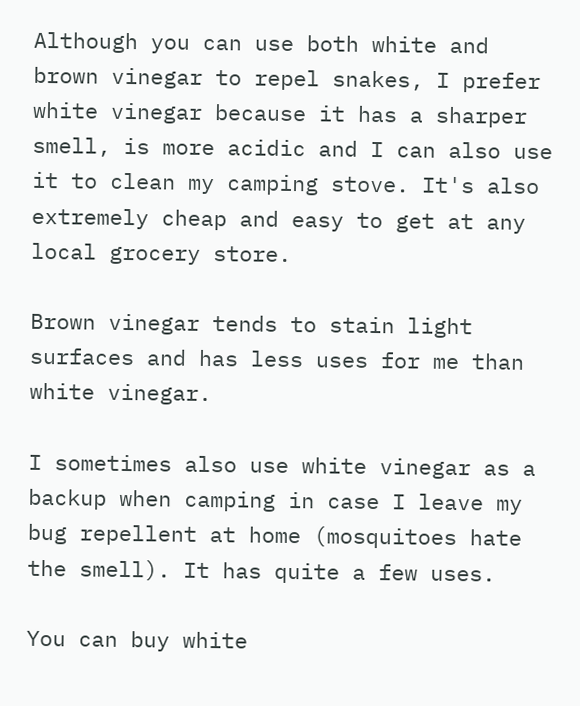Although you can use both white and brown vinegar to repel snakes, I prefer white vinegar because it has a sharper smell, is more acidic and I can also use it to clean my camping stove. It's also extremely cheap and easy to get at any local grocery store.

Brown vinegar tends to stain light surfaces and has less uses for me than white vinegar.

I sometimes also use white vinegar as a backup when camping in case I leave my bug repellent at home (mosquitoes hate the smell). It has quite a few uses.

You can buy white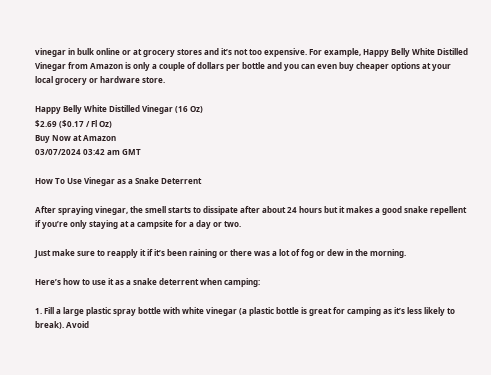vinegar in bulk online or at grocery stores and it’s not too expensive. For example, Happy Belly White Distilled Vinegar from Amazon is only a couple of dollars per bottle and you can even buy cheaper options at your local grocery or hardware store.

Happy Belly White Distilled Vinegar (16 Oz)
$2.69 ($0.17 / Fl Oz)
Buy Now at Amazon
03/07/2024 03:42 am GMT

How To Use Vinegar as a Snake Deterrent

After spraying vinegar, the smell starts to dissipate after about 24 hours but it makes a good snake repellent if you’re only staying at a campsite for a day or two.

Just make sure to reapply it if it’s been raining or there was a lot of fog or dew in the morning.

Here’s how to use it as a snake deterrent when camping:

1. Fill a large plastic spray bottle with white vinegar (a plastic bottle is great for camping as it’s less likely to break). Avoid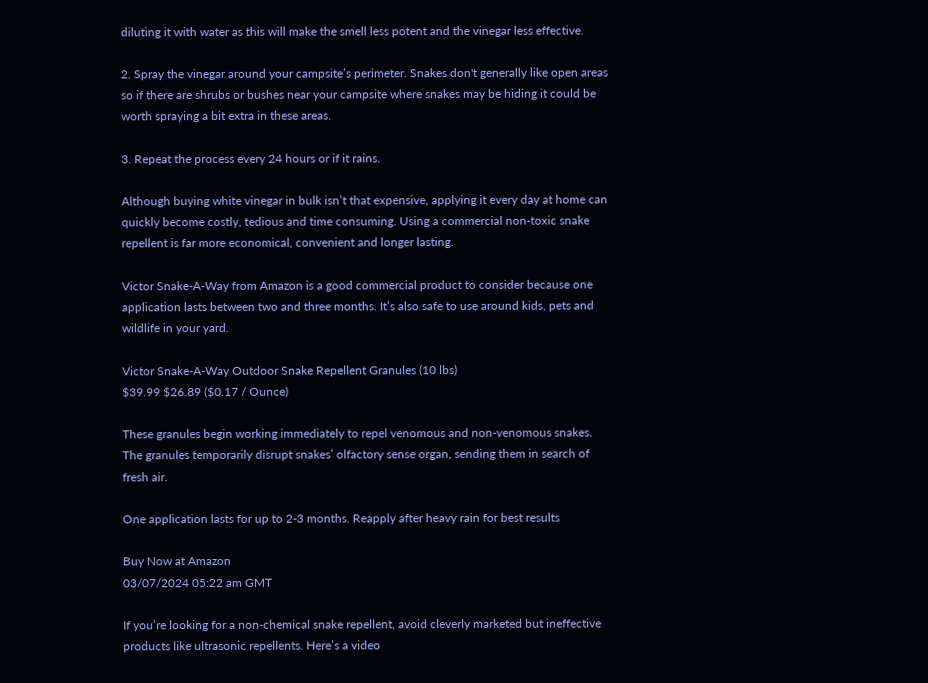diluting it with water as this will make the smell less potent and the vinegar less effective.

2. Spray the vinegar around your campsite’s perimeter. Snakes don't generally like open areas so if there are shrubs or bushes near your campsite where snakes may be hiding it could be worth spraying a bit extra in these areas.

3. Repeat the process every 24 hours or if it rains.

Although buying white vinegar in bulk isn’t that expensive, applying it every day at home can quickly become costly, tedious and time consuming. Using a commercial non-toxic snake repellent is far more economical, convenient and longer lasting.

Victor Snake-A-Way from Amazon is a good commercial product to consider because one application lasts between two and three months. It’s also safe to use around kids, pets and wildlife in your yard.

Victor Snake-A-Way Outdoor Snake Repellent Granules (10 lbs)
$39.99 $26.89 ($0.17 / Ounce)

These granules begin working immediately to repel venomous and non-venomous snakes. The granules temporarily disrupt snakes’ olfactory sense organ, sending them in search of fresh air.

One application lasts for up to 2-3 months. Reapply after heavy rain for best results

Buy Now at Amazon
03/07/2024 05:22 am GMT

If you’re looking for a non-chemical snake repellent, avoid cleverly marketed but ineffective products like ultrasonic repellents. Here’s a video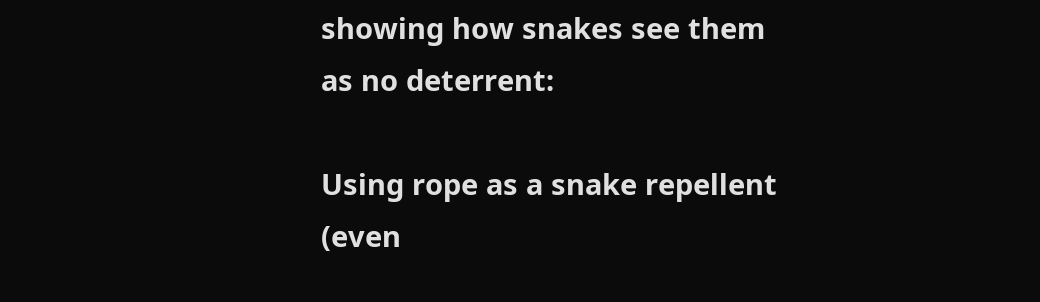showing how snakes see them as no deterrent:

Using rope as a snake repellent (even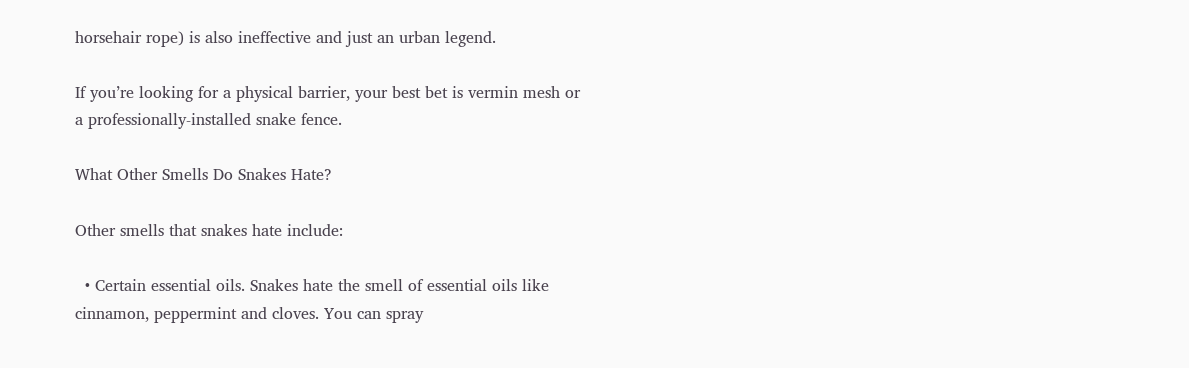horsehair rope) is also ineffective and just an urban legend.

If you’re looking for a physical barrier, your best bet is vermin mesh or a professionally-installed snake fence.

What Other Smells Do Snakes Hate?

Other smells that snakes hate include:

  • Certain essential oils. Snakes hate the smell of essential oils like cinnamon, peppermint and cloves. You can spray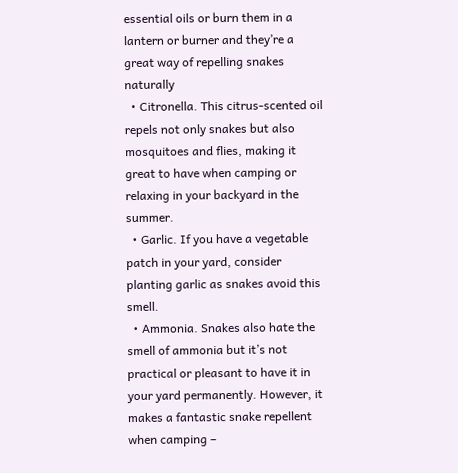essential oils or burn them in a lantern or burner and they’re a great way of repelling snakes naturally
  • Citronella. This citrus-scented oil repels not only snakes but also mosquitoes and flies, making it great to have when camping or relaxing in your backyard in the summer.
  • Garlic. If you have a vegetable patch in your yard, consider planting garlic as snakes avoid this smell.
  • Ammonia. Snakes also hate the smell of ammonia but it’s not practical or pleasant to have it in your yard permanently. However, it makes a fantastic snake repellent when camping –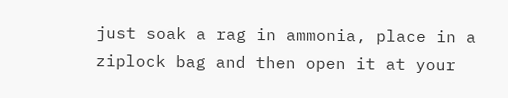just soak a rag in ammonia, place in a ziplock bag and then open it at your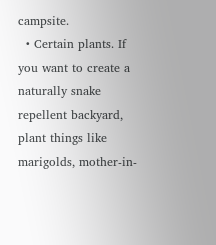campsite.
  • Certain plants. If you want to create a naturally snake repellent backyard, plant things like marigolds, mother-in-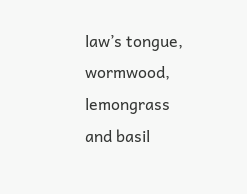law’s tongue, wormwood, lemongrass and basil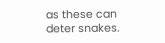as these can deter snakes.